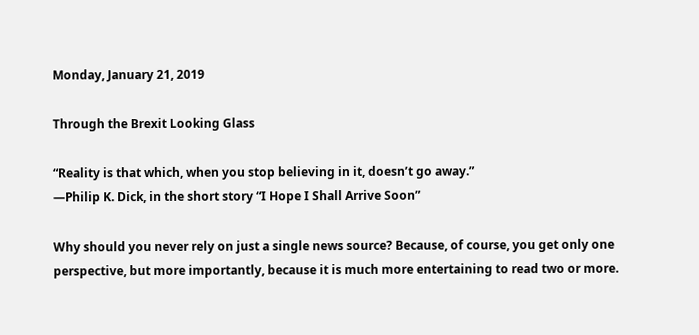Monday, January 21, 2019

Through the Brexit Looking Glass

“Reality is that which, when you stop believing in it, doesn’t go away.”
—Philip K. Dick, in the short story “I Hope I Shall Arrive Soon”

Why should you never rely on just a single news source? Because, of course, you get only one perspective, but more importantly, because it is much more entertaining to read two or more.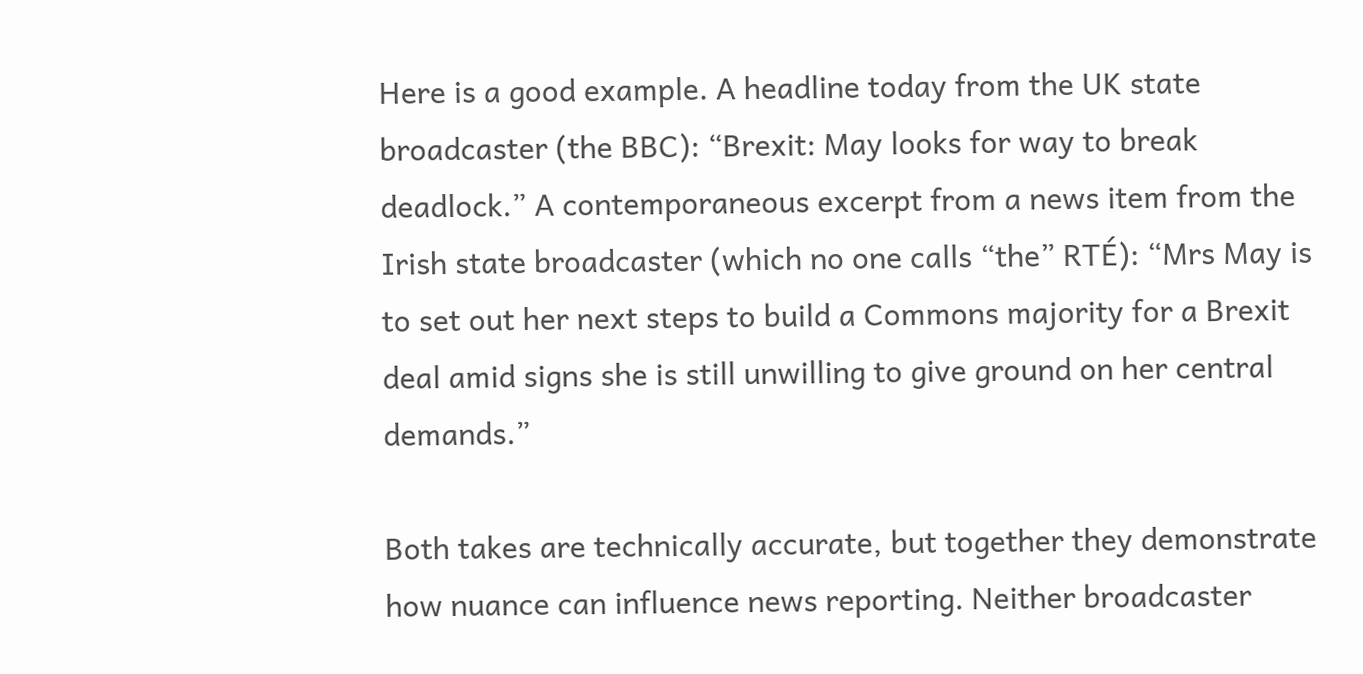Here is a good example. A headline today from the UK state broadcaster (the BBC): “Brexit: May looks for way to break deadlock.” A contemporaneous excerpt from a news item from the Irish state broadcaster (which no one calls “the” RTÉ): “Mrs May is to set out her next steps to build a Commons majority for a Brexit deal amid signs she is still unwilling to give ground on her central demands.”

Both takes are technically accurate, but together they demonstrate how nuance can influence news reporting. Neither broadcaster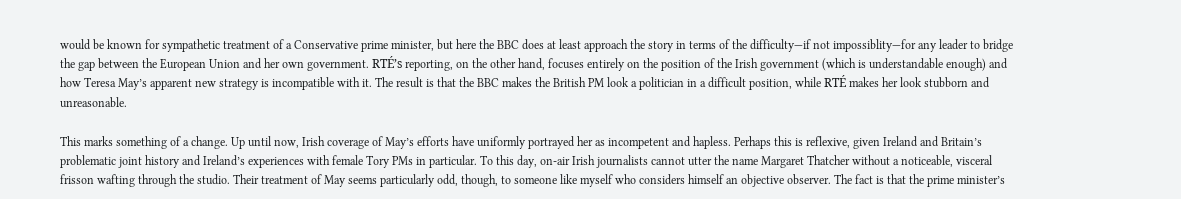would be known for sympathetic treatment of a Conservative prime minister, but here the BBC does at least approach the story in terms of the difficulty—if not impossiblity—for any leader to bridge the gap between the European Union and her own government. RTÉ’s reporting, on the other hand, focuses entirely on the position of the Irish government (which is understandable enough) and how Teresa May’s apparent new strategy is incompatible with it. The result is that the BBC makes the British PM look a politician in a difficult position, while RTÉ makes her look stubborn and unreasonable.

This marks something of a change. Up until now, Irish coverage of May’s efforts have uniformly portrayed her as incompetent and hapless. Perhaps this is reflexive, given Ireland and Britain’s problematic joint history and Ireland’s experiences with female Tory PMs in particular. To this day, on-air Irish journalists cannot utter the name Margaret Thatcher without a noticeable, visceral frisson wafting through the studio. Their treatment of May seems particularly odd, though, to someone like myself who considers himself an objective observer. The fact is that the prime minister’s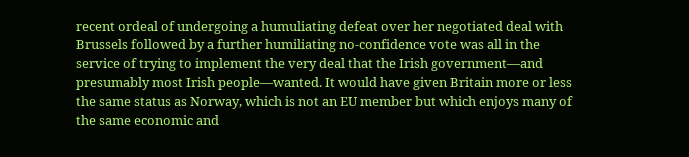recent ordeal of undergoing a humuliating defeat over her negotiated deal with Brussels followed by a further humiliating no-confidence vote was all in the service of trying to implement the very deal that the Irish government—and presumably most Irish people—wanted. It would have given Britain more or less the same status as Norway, which is not an EU member but which enjoys many of the same economic and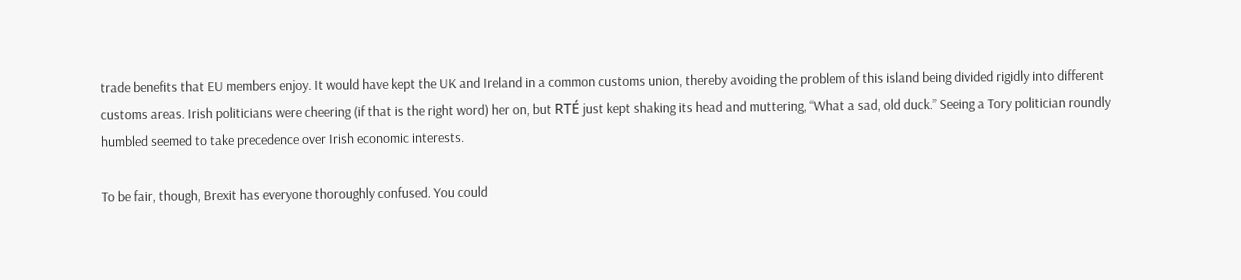trade benefits that EU members enjoy. It would have kept the UK and Ireland in a common customs union, thereby avoiding the problem of this island being divided rigidly into different customs areas. Irish politicians were cheering (if that is the right word) her on, but RTÉ just kept shaking its head and muttering, “What a sad, old duck.” Seeing a Tory politician roundly humbled seemed to take precedence over Irish economic interests.

To be fair, though, Brexit has everyone thoroughly confused. You could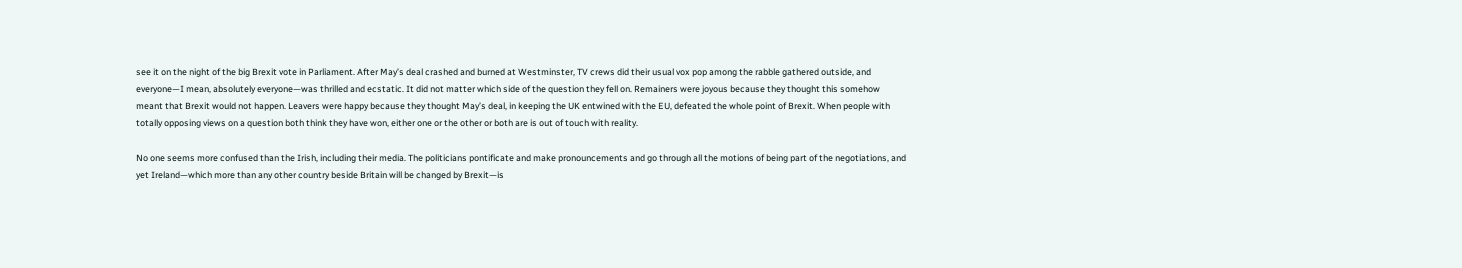see it on the night of the big Brexit vote in Parliament. After May’s deal crashed and burned at Westminster, TV crews did their usual vox pop among the rabble gathered outside, and everyone—I mean, absolutely everyone—was thrilled and ecstatic. It did not matter which side of the question they fell on. Remainers were joyous because they thought this somehow meant that Brexit would not happen. Leavers were happy because they thought May’s deal, in keeping the UK entwined with the EU, defeated the whole point of Brexit. When people with totally opposing views on a question both think they have won, either one or the other or both are is out of touch with reality.

No one seems more confused than the Irish, including their media. The politicians pontificate and make pronouncements and go through all the motions of being part of the negotiations, and yet Ireland—which more than any other country beside Britain will be changed by Brexit—is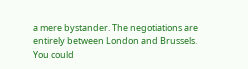a mere bystander. The negotiations are entirely between London and Brussels. You could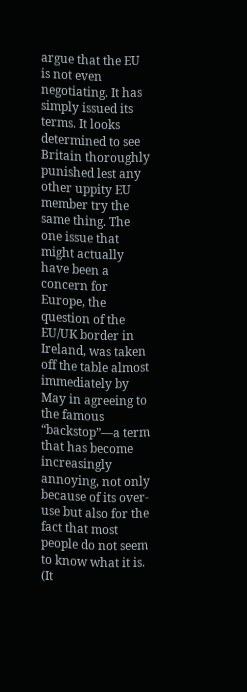argue that the EU is not even negotiating. It has simply issued its terms. It looks determined to see Britain thoroughly punished lest any other uppity EU member try the same thing. The one issue that might actually have been a concern for Europe, the question of the EU/UK border in Ireland, was taken off the table almost immediately by May in agreeing to the famous “backstop”—a term that has become increasingly annoying, not only because of its over-use but also for the fact that most people do not seem to know what it is. (It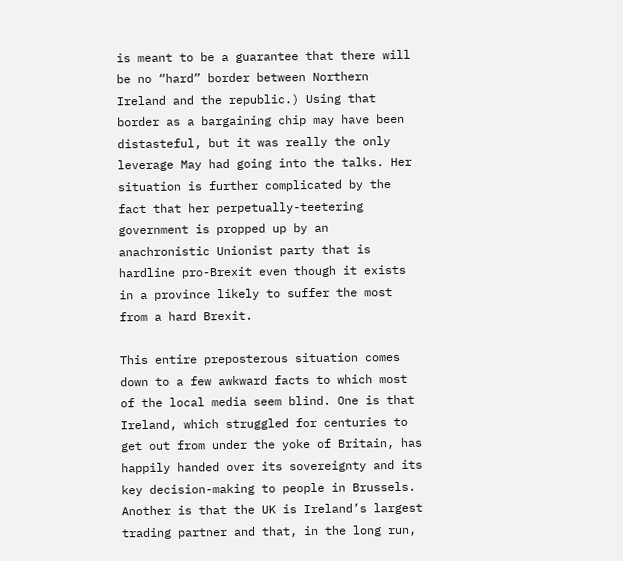is meant to be a guarantee that there will be no “hard” border between Northern Ireland and the republic.) Using that border as a bargaining chip may have been distasteful, but it was really the only leverage May had going into the talks. Her situation is further complicated by the fact that her perpetually-teetering government is propped up by an anachronistic Unionist party that is hardline pro-Brexit even though it exists in a province likely to suffer the most from a hard Brexit.

This entire preposterous situation comes down to a few awkward facts to which most of the local media seem blind. One is that Ireland, which struggled for centuries to get out from under the yoke of Britain, has happily handed over its sovereignty and its key decision-making to people in Brussels. Another is that the UK is Ireland’s largest trading partner and that, in the long run,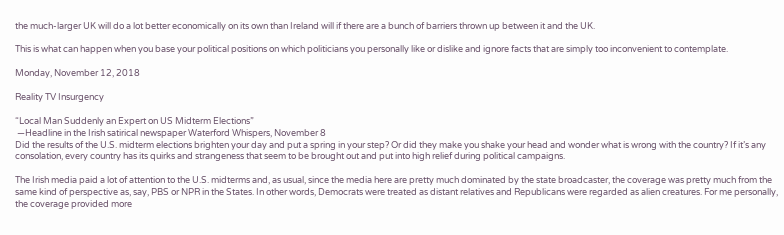the much-larger UK will do a lot better economically on its own than Ireland will if there are a bunch of barriers thrown up between it and the UK.

This is what can happen when you base your political positions on which politicians you personally like or dislike and ignore facts that are simply too inconvenient to contemplate.

Monday, November 12, 2018

Reality TV Insurgency

“Local Man Suddenly an Expert on US Midterm Elections”
 —Headline in the Irish satirical newspaper Waterford Whispers, November 8
Did the results of the U.S. midterm elections brighten your day and put a spring in your step? Or did they make you shake your head and wonder what is wrong with the country? If it’s any consolation, every country has its quirks and strangeness that seem to be brought out and put into high relief during political campaigns.

The Irish media paid a lot of attention to the U.S. midterms and, as usual, since the media here are pretty much dominated by the state broadcaster, the coverage was pretty much from the same kind of perspective as, say, PBS or NPR in the States. In other words, Democrats were treated as distant relatives and Republicans were regarded as alien creatures. For me personally, the coverage provided more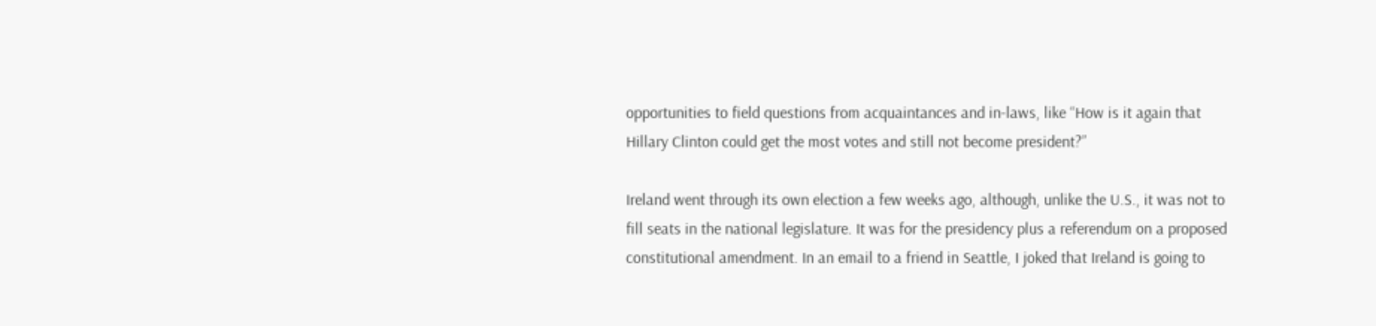opportunities to field questions from acquaintances and in-laws, like “How is it again that Hillary Clinton could get the most votes and still not become president?”

Ireland went through its own election a few weeks ago, although, unlike the U.S., it was not to fill seats in the national legislature. It was for the presidency plus a referendum on a proposed constitutional amendment. In an email to a friend in Seattle, I joked that Ireland is going to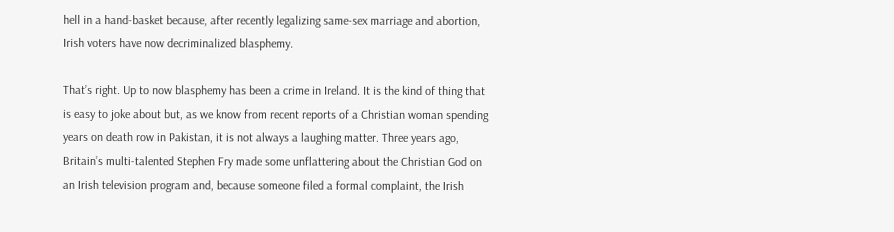hell in a hand-basket because, after recently legalizing same-sex marriage and abortion, Irish voters have now decriminalized blasphemy.

That’s right. Up to now blasphemy has been a crime in Ireland. It is the kind of thing that is easy to joke about but, as we know from recent reports of a Christian woman spending years on death row in Pakistan, it is not always a laughing matter. Three years ago, Britain’s multi-talented Stephen Fry made some unflattering about the Christian God on an Irish television program and, because someone filed a formal complaint, the Irish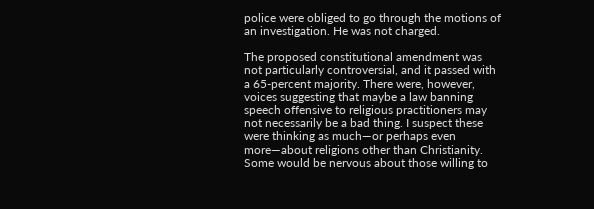police were obliged to go through the motions of an investigation. He was not charged.

The proposed constitutional amendment was not particularly controversial, and it passed with a 65-percent majority. There were, however, voices suggesting that maybe a law banning speech offensive to religious practitioners may not necessarily be a bad thing. I suspect these were thinking as much—or perhaps even more—about religions other than Christianity. Some would be nervous about those willing to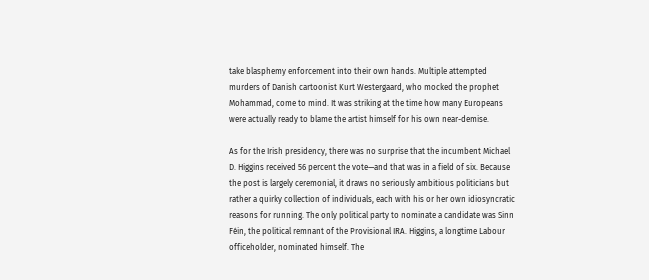take blasphemy enforcement into their own hands. Multiple attempted murders of Danish cartoonist Kurt Westergaard, who mocked the prophet Mohammad, come to mind. It was striking at the time how many Europeans were actually ready to blame the artist himself for his own near-demise.

As for the Irish presidency, there was no surprise that the incumbent Michael D. Higgins received 56 percent the vote—and that was in a field of six. Because the post is largely ceremonial, it draws no seriously ambitious politicians but rather a quirky collection of individuals, each with his or her own idiosyncratic reasons for running. The only political party to nominate a candidate was Sinn Féin, the political remnant of the Provisional IRA. Higgins, a longtime Labour officeholder, nominated himself. The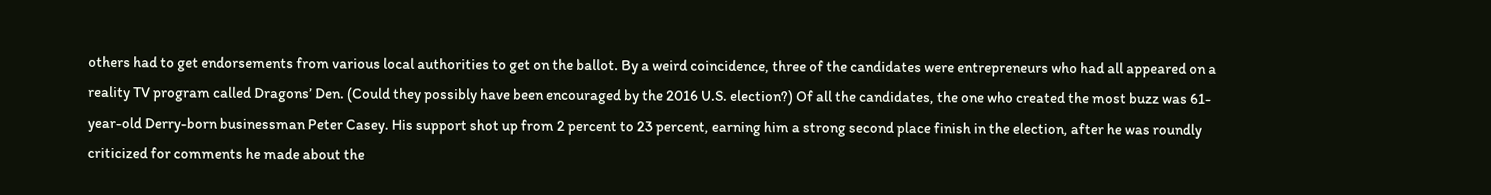others had to get endorsements from various local authorities to get on the ballot. By a weird coincidence, three of the candidates were entrepreneurs who had all appeared on a reality TV program called Dragons’ Den. (Could they possibly have been encouraged by the 2016 U.S. election?) Of all the candidates, the one who created the most buzz was 61-year-old Derry-born businessman Peter Casey. His support shot up from 2 percent to 23 percent, earning him a strong second place finish in the election, after he was roundly criticized for comments he made about the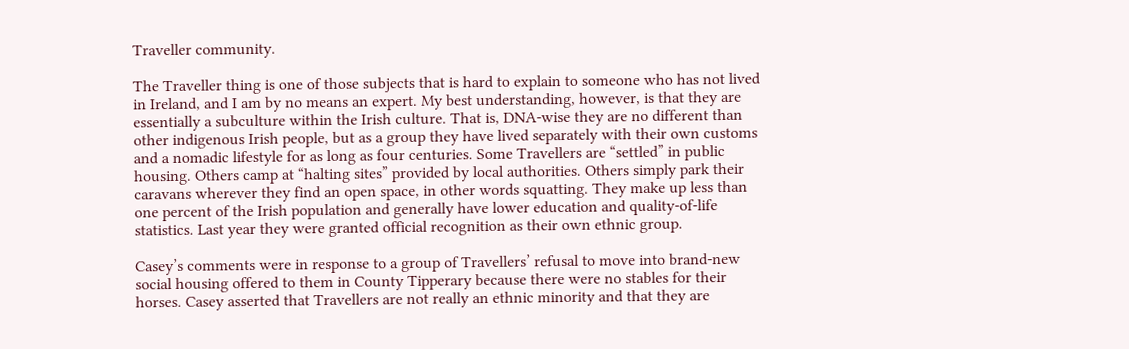Traveller community.

The Traveller thing is one of those subjects that is hard to explain to someone who has not lived in Ireland, and I am by no means an expert. My best understanding, however, is that they are essentially a subculture within the Irish culture. That is, DNA-wise they are no different than other indigenous Irish people, but as a group they have lived separately with their own customs and a nomadic lifestyle for as long as four centuries. Some Travellers are “settled” in public housing. Others camp at “halting sites” provided by local authorities. Others simply park their caravans wherever they find an open space, in other words squatting. They make up less than one percent of the Irish population and generally have lower education and quality-of-life statistics. Last year they were granted official recognition as their own ethnic group.

Casey’s comments were in response to a group of Travellers’ refusal to move into brand-new social housing offered to them in County Tipperary because there were no stables for their horses. Casey asserted that Travellers are not really an ethnic minority and that they are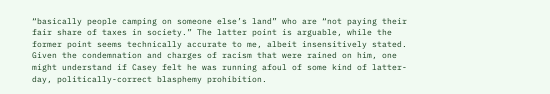“basically people camping on someone else’s land” who are “not paying their fair share of taxes in society.” The latter point is arguable, while the former point seems technically accurate to me, albeit insensitively stated. Given the condemnation and charges of racism that were rained on him, one might understand if Casey felt he was running afoul of some kind of latter-day, politically-correct blasphemy prohibition.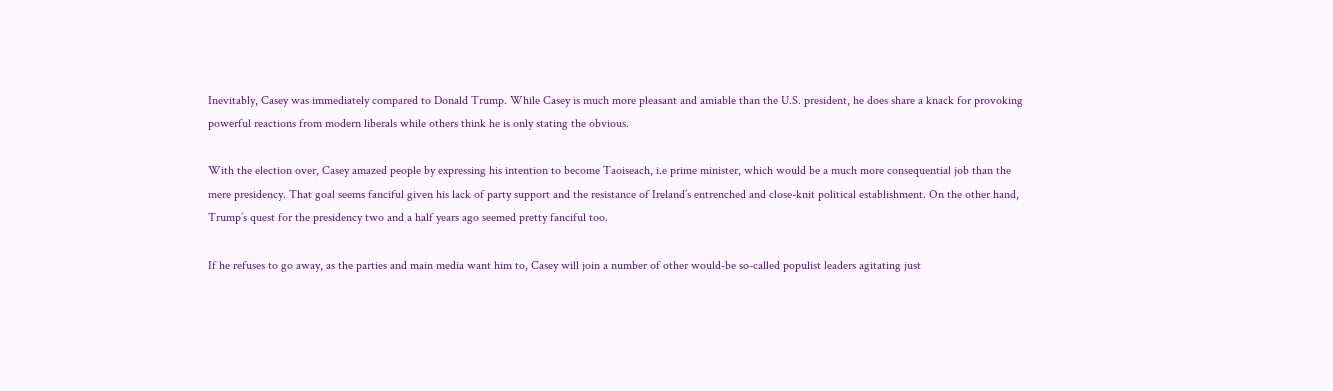Inevitably, Casey was immediately compared to Donald Trump. While Casey is much more pleasant and amiable than the U.S. president, he does share a knack for provoking powerful reactions from modern liberals while others think he is only stating the obvious.

With the election over, Casey amazed people by expressing his intention to become Taoiseach, i.e prime minister, which would be a much more consequential job than the mere presidency. That goal seems fanciful given his lack of party support and the resistance of Ireland’s entrenched and close-knit political establishment. On the other hand, Trump’s quest for the presidency two and a half years ago seemed pretty fanciful too.

If he refuses to go away, as the parties and main media want him to, Casey will join a number of other would-be so-called populist leaders agitating just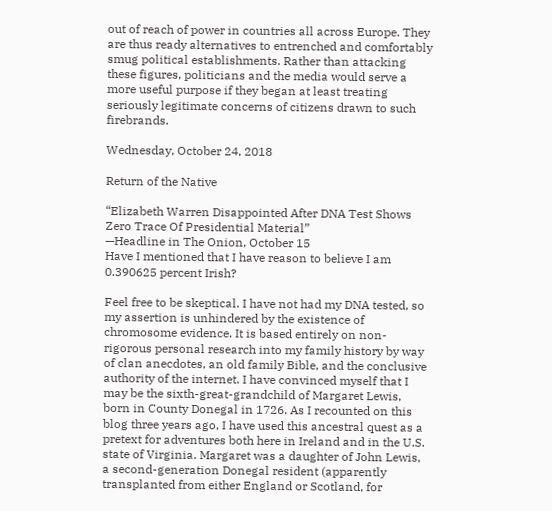out of reach of power in countries all across Europe. They are thus ready alternatives to entrenched and comfortably smug political establishments. Rather than attacking these figures, politicians and the media would serve a more useful purpose if they began at least treating seriously legitimate concerns of citizens drawn to such firebrands.

Wednesday, October 24, 2018

Return of the Native

“Elizabeth Warren Disappointed After DNA Test Shows Zero Trace Of Presidential Material”
—Headline in The Onion, October 15
Have I mentioned that I have reason to believe I am 0.390625 percent Irish?

Feel free to be skeptical. I have not had my DNA tested, so my assertion is unhindered by the existence of chromosome evidence. It is based entirely on non-rigorous personal research into my family history by way of clan anecdotes, an old family Bible, and the conclusive authority of the internet. I have convinced myself that I may be the sixth-great-grandchild of Margaret Lewis, born in County Donegal in 1726. As I recounted on this blog three years ago, I have used this ancestral quest as a pretext for adventures both here in Ireland and in the U.S. state of Virginia. Margaret was a daughter of John Lewis, a second-generation Donegal resident (apparently transplanted from either England or Scotland, for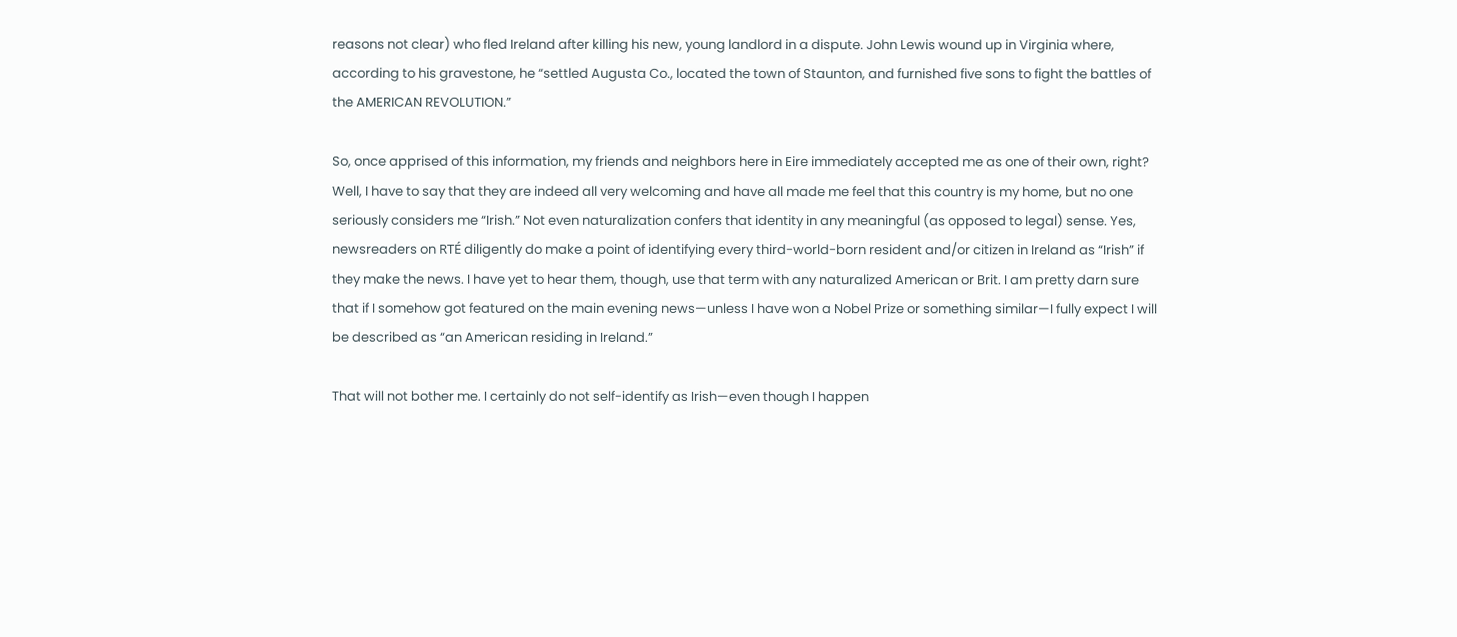reasons not clear) who fled Ireland after killing his new, young landlord in a dispute. John Lewis wound up in Virginia where, according to his gravestone, he “settled Augusta Co., located the town of Staunton, and furnished five sons to fight the battles of the AMERICAN REVOLUTION.”

So, once apprised of this information, my friends and neighbors here in Eire immediately accepted me as one of their own, right? Well, I have to say that they are indeed all very welcoming and have all made me feel that this country is my home, but no one seriously considers me “Irish.” Not even naturalization confers that identity in any meaningful (as opposed to legal) sense. Yes, newsreaders on RTÉ diligently do make a point of identifying every third-world-born resident and/or citizen in Ireland as “Irish” if they make the news. I have yet to hear them, though, use that term with any naturalized American or Brit. I am pretty darn sure that if I somehow got featured on the main evening news—unless I have won a Nobel Prize or something similar—I fully expect I will be described as “an American residing in Ireland.”

That will not bother me. I certainly do not self-identify as Irish—even though I happen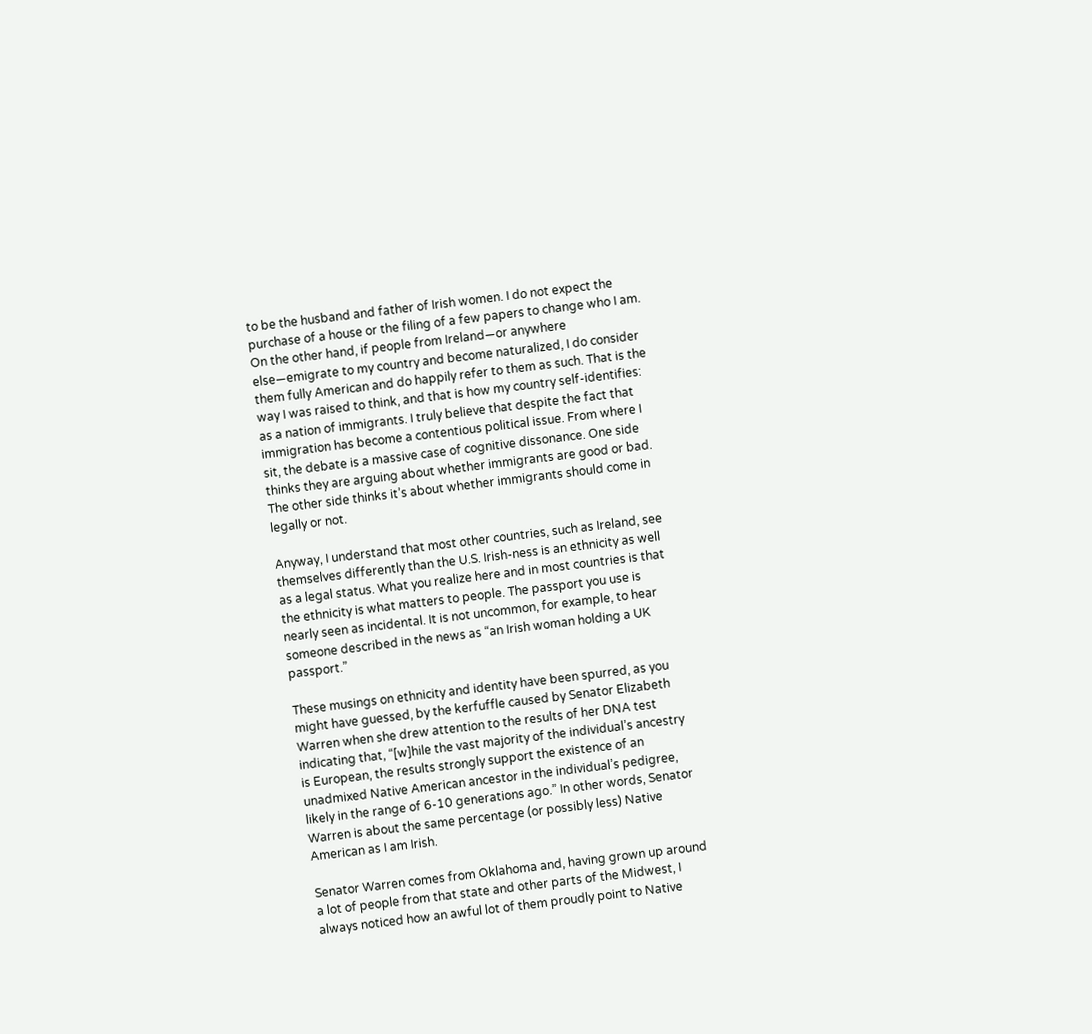to be the husband and father of Irish women. I do not expect the purchase of a house or the filing of a few papers to change who I am. On the other hand, if people from Ireland—or anywhere else—emigrate to my country and become naturalized, I do consider them fully American and do happily refer to them as such. That is the way I was raised to think, and that is how my country self-identifies: as a nation of immigrants. I truly believe that despite the fact that immigration has become a contentious political issue. From where I sit, the debate is a massive case of cognitive dissonance. One side thinks they are arguing about whether immigrants are good or bad. The other side thinks it’s about whether immigrants should come in legally or not.

Anyway, I understand that most other countries, such as Ireland, see themselves differently than the U.S. Irish-ness is an ethnicity as well as a legal status. What you realize here and in most countries is that the ethnicity is what matters to people. The passport you use is nearly seen as incidental. It is not uncommon, for example, to hear someone described in the news as “an Irish woman holding a UK passport.”

These musings on ethnicity and identity have been spurred, as you might have guessed, by the kerfuffle caused by Senator Elizabeth Warren when she drew attention to the results of her DNA test indicating that, “[w]hile the vast majority of the individual’s ancestry is European, the results strongly support the existence of an unadmixed Native American ancestor in the individual’s pedigree, likely in the range of 6-10 generations ago.” In other words, Senator Warren is about the same percentage (or possibly less) Native American as I am Irish.

Senator Warren comes from Oklahoma and, having grown up around a lot of people from that state and other parts of the Midwest, I always noticed how an awful lot of them proudly point to Native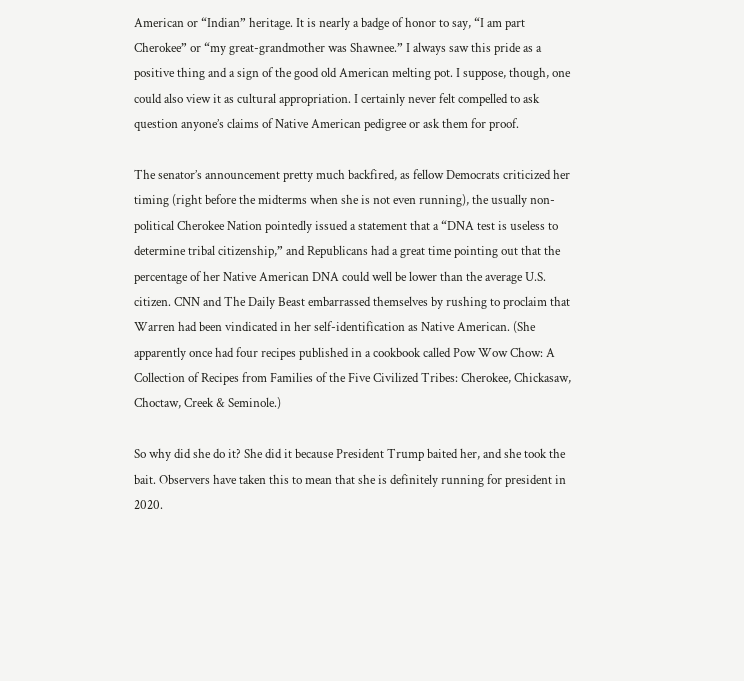American or “Indian” heritage. It is nearly a badge of honor to say, “I am part Cherokee” or “my great-grandmother was Shawnee.” I always saw this pride as a positive thing and a sign of the good old American melting pot. I suppose, though, one could also view it as cultural appropriation. I certainly never felt compelled to ask question anyone’s claims of Native American pedigree or ask them for proof.

The senator’s announcement pretty much backfired, as fellow Democrats criticized her timing (right before the midterms when she is not even running), the usually non-political Cherokee Nation pointedly issued a statement that a “DNA test is useless to determine tribal citizenship,” and Republicans had a great time pointing out that the percentage of her Native American DNA could well be lower than the average U.S. citizen. CNN and The Daily Beast embarrassed themselves by rushing to proclaim that Warren had been vindicated in her self-identification as Native American. (She apparently once had four recipes published in a cookbook called Pow Wow Chow: A Collection of Recipes from Families of the Five Civilized Tribes: Cherokee, Chickasaw, Choctaw, Creek & Seminole.)

So why did she do it? She did it because President Trump baited her, and she took the bait. Observers have taken this to mean that she is definitely running for president in 2020.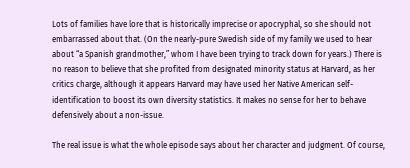Lots of families have lore that is historically imprecise or apocryphal, so she should not embarrassed about that. (On the nearly-pure Swedish side of my family we used to hear about “a Spanish grandmother,” whom I have been trying to track down for years.) There is no reason to believe that she profited from designated minority status at Harvard, as her critics charge, although it appears Harvard may have used her Native American self-identification to boost its own diversity statistics. It makes no sense for her to behave defensively about a non-issue.

The real issue is what the whole episode says about her character and judgment. Of course,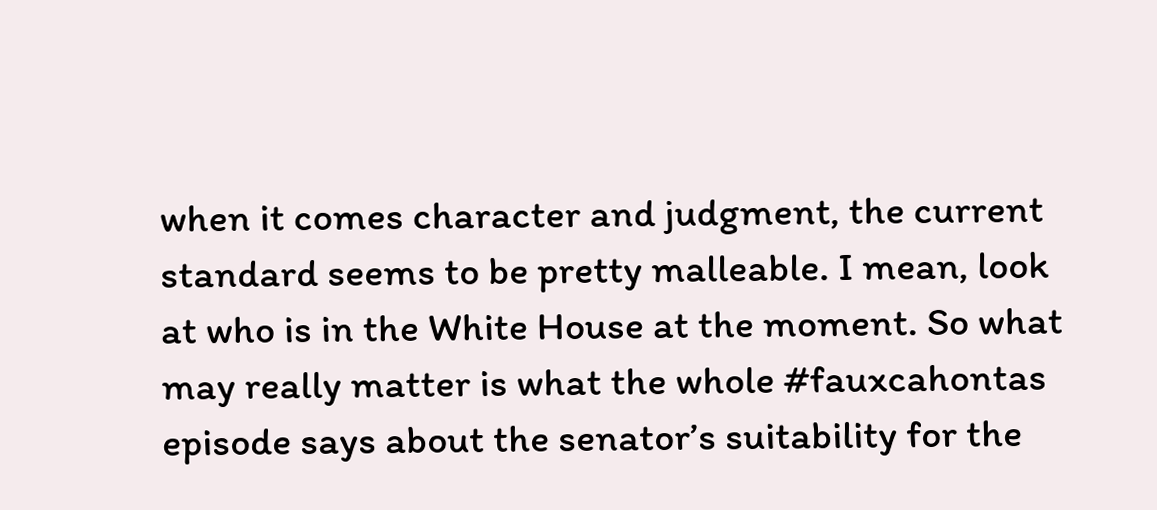when it comes character and judgment, the current standard seems to be pretty malleable. I mean, look at who is in the White House at the moment. So what may really matter is what the whole #fauxcahontas episode says about the senator’s suitability for the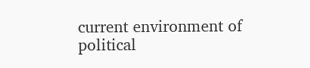current environment of political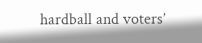hardball and voters’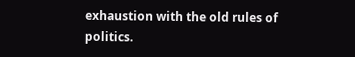exhaustion with the old rules of politics.